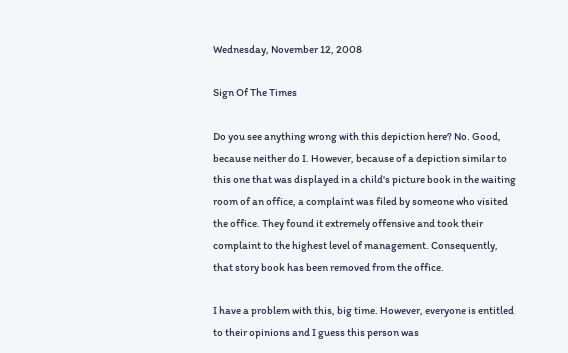Wednesday, November 12, 2008

Sign Of The Times

Do you see anything wrong with this depiction here? No. Good, because neither do I. However, because of a depiction similar to this one that was displayed in a child's picture book in the waiting room of an office, a complaint was filed by someone who visited the office. They found it extremely offensive and took their complaint to the highest level of management. Consequently, that story book has been removed from the office.

I have a problem with this, big time. However, everyone is entitled to their opinions and I guess this person was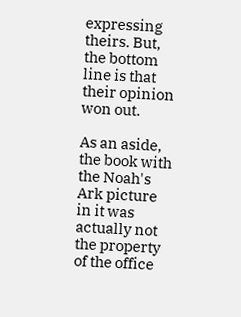expressing theirs. But, the bottom line is that their opinion won out.

As an aside, the book with the Noah's Ark picture in it was actually not the property of the office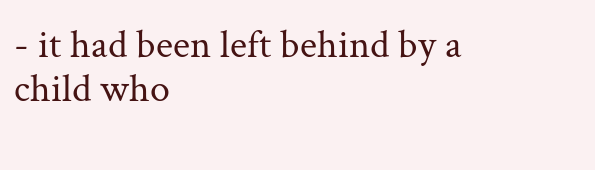- it had been left behind by a child who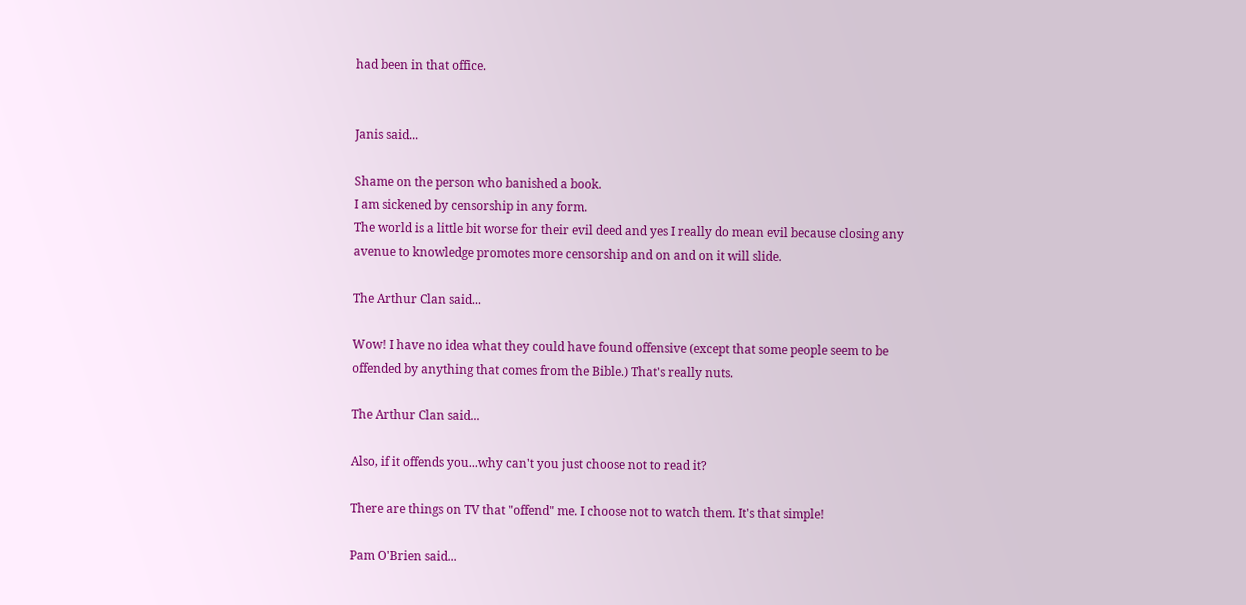had been in that office.


Janis said...

Shame on the person who banished a book.
I am sickened by censorship in any form.
The world is a little bit worse for their evil deed and yes I really do mean evil because closing any avenue to knowledge promotes more censorship and on and on it will slide.

The Arthur Clan said...

Wow! I have no idea what they could have found offensive (except that some people seem to be offended by anything that comes from the Bible.) That's really nuts.

The Arthur Clan said...

Also, if it offends you...why can't you just choose not to read it?

There are things on TV that "offend" me. I choose not to watch them. It's that simple!

Pam O'Brien said...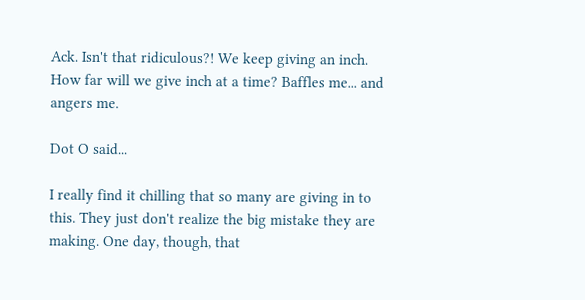Ack. Isn't that ridiculous?! We keep giving an inch. How far will we give inch at a time? Baffles me... and angers me.

Dot O said...

I really find it chilling that so many are giving in to this. They just don't realize the big mistake they are making. One day, though, that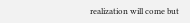realization will come but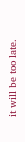it will be too late.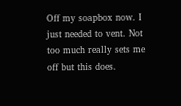Off my soapbox now. I just needed to vent. Not too much really sets me off but this does.